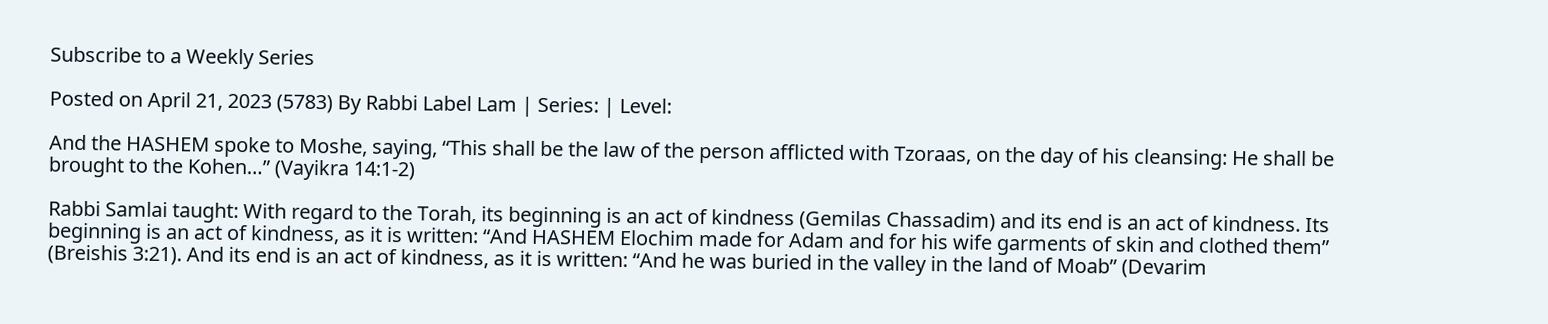Subscribe to a Weekly Series

Posted on April 21, 2023 (5783) By Rabbi Label Lam | Series: | Level:

And the HASHEM spoke to Moshe, saying, “This shall be the law of the person afflicted with Tzoraas, on the day of his cleansing: He shall be brought to the Kohen…” (Vayikra 14:1-2)

Rabbi Samlai taught: With regard to the Torah, its beginning is an act of kindness (Gemilas Chassadim) and its end is an act of kindness. Its beginning is an act of kindness, as it is written: “And HASHEM Elochim made for Adam and for his wife garments of skin and clothed them” (Breishis 3:21). And its end is an act of kindness, as it is written: “And he was buried in the valley in the land of Moab” (Devarim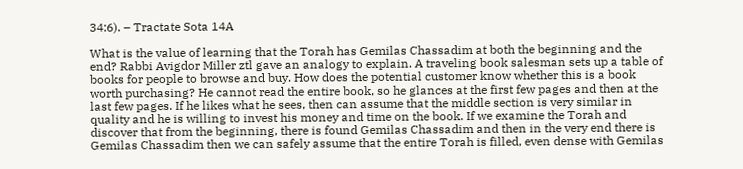34:6). – Tractate Sota 14A

What is the value of learning that the Torah has Gemilas Chassadim at both the beginning and the end? Rabbi Avigdor Miller ztl gave an analogy to explain. A traveling book salesman sets up a table of books for people to browse and buy. How does the potential customer know whether this is a book worth purchasing? He cannot read the entire book, so he glances at the first few pages and then at the last few pages. If he likes what he sees, then can assume that the middle section is very similar in quality and he is willing to invest his money and time on the book. If we examine the Torah and discover that from the beginning, there is found Gemilas Chassadim and then in the very end there is Gemilas Chassadim then we can safely assume that the entire Torah is filled, even dense with Gemilas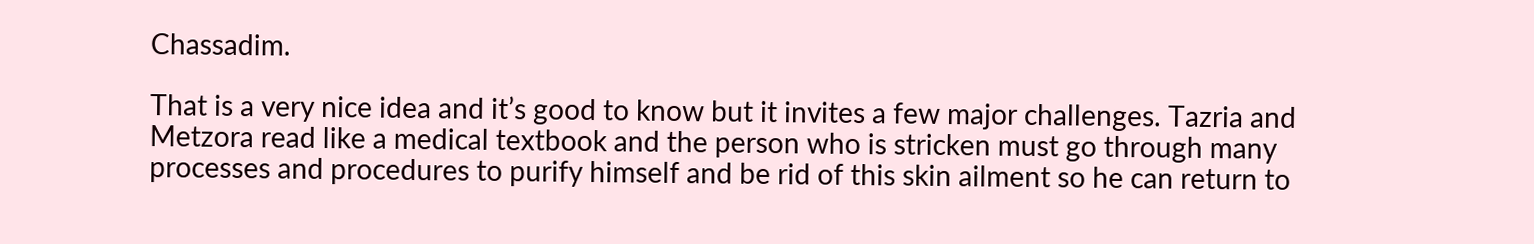Chassadim.

That is a very nice idea and it’s good to know but it invites a few major challenges. Tazria and Metzora read like a medical textbook and the person who is stricken must go through many processes and procedures to purify himself and be rid of this skin ailment so he can return to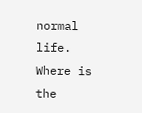normal life. Where is the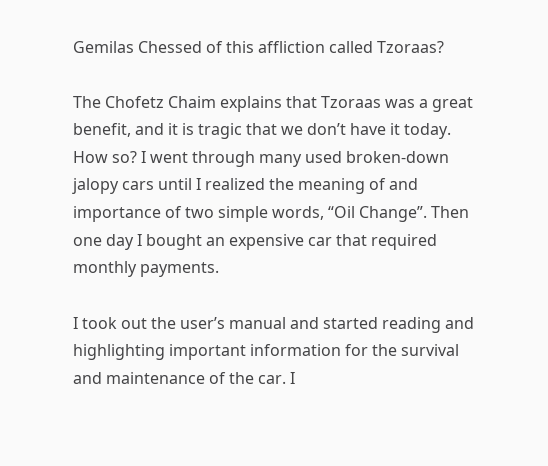Gemilas Chessed of this affliction called Tzoraas?

The Chofetz Chaim explains that Tzoraas was a great benefit, and it is tragic that we don’t have it today. How so? I went through many used broken-down jalopy cars until I realized the meaning of and importance of two simple words, “Oil Change”. Then one day I bought an expensive car that required monthly payments.

I took out the user’s manual and started reading and highlighting important information for the survival and maintenance of the car. I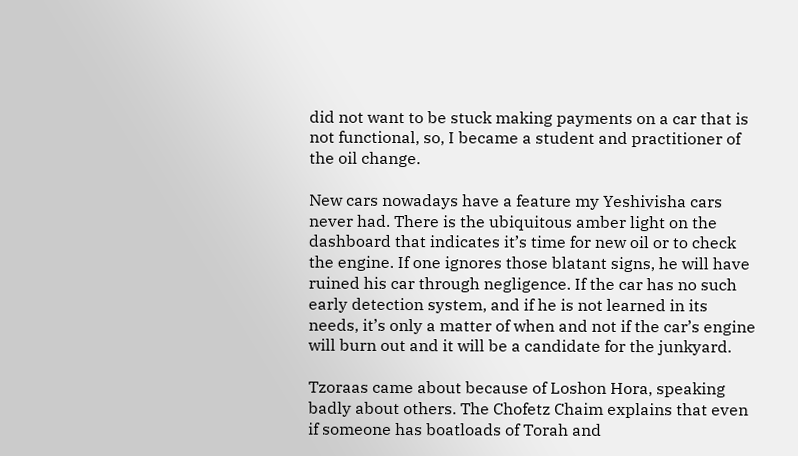did not want to be stuck making payments on a car that is not functional, so, I became a student and practitioner of the oil change.

New cars nowadays have a feature my Yeshivisha cars never had. There is the ubiquitous amber light on the dashboard that indicates it’s time for new oil or to check the engine. If one ignores those blatant signs, he will have ruined his car through negligence. If the car has no such early detection system, and if he is not learned in its needs, it’s only a matter of when and not if the car’s engine will burn out and it will be a candidate for the junkyard.

Tzoraas came about because of Loshon Hora, speaking badly about others. The Chofetz Chaim explains that even if someone has boatloads of Torah and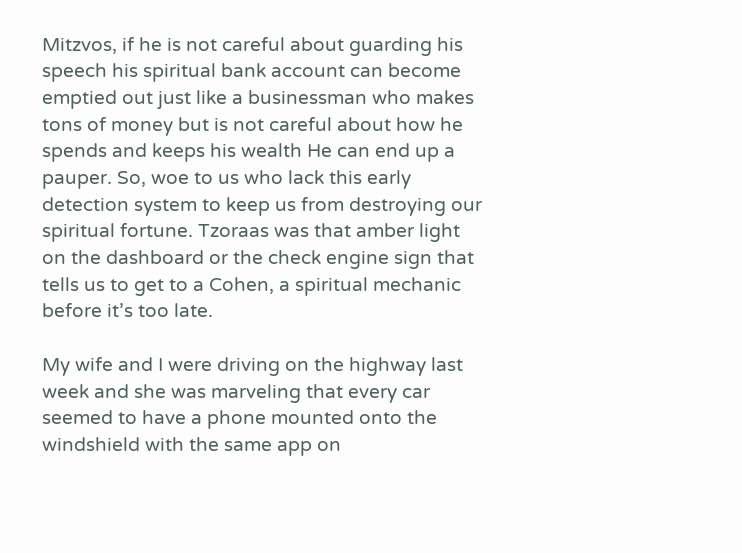Mitzvos, if he is not careful about guarding his speech his spiritual bank account can become emptied out just like a businessman who makes tons of money but is not careful about how he spends and keeps his wealth He can end up a pauper. So, woe to us who lack this early detection system to keep us from destroying our spiritual fortune. Tzoraas was that amber light on the dashboard or the check engine sign that tells us to get to a Cohen, a spiritual mechanic before it’s too late.

My wife and I were driving on the highway last week and she was marveling that every car seemed to have a phone mounted onto the windshield with the same app on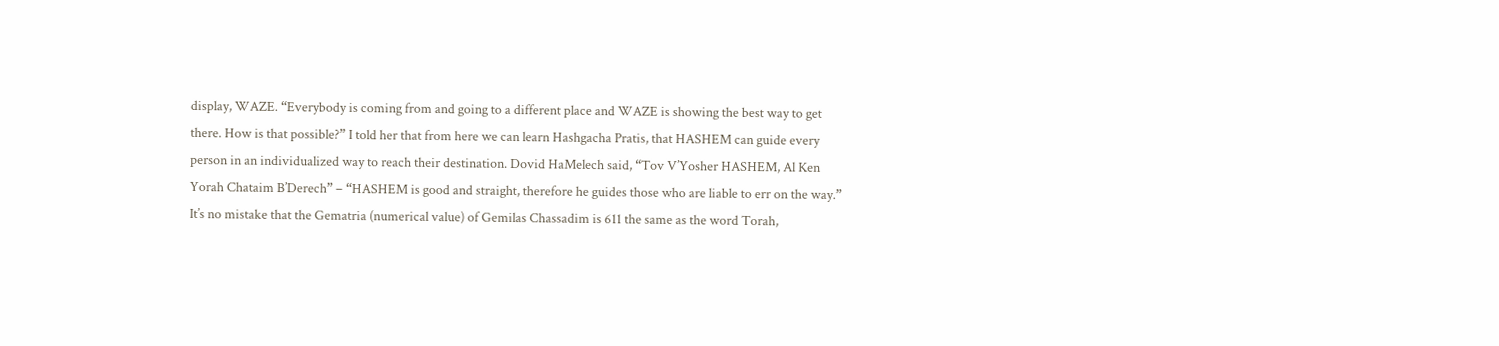display, WAZE. “Everybody is coming from and going to a different place and WAZE is showing the best way to get there. How is that possible?” I told her that from here we can learn Hashgacha Pratis, that HASHEM can guide every person in an individualized way to reach their destination. Dovid HaMelech said, “Tov V’Yosher HASHEM, Al Ken Yorah Chataim B’Derech” – “HASHEM is good and straight, therefore he guides those who are liable to err on the way.” It’s no mistake that the Gematria (numerical value) of Gemilas Chassadim is 611 the same as the word Torah,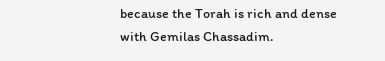because the Torah is rich and dense with Gemilas Chassadim.